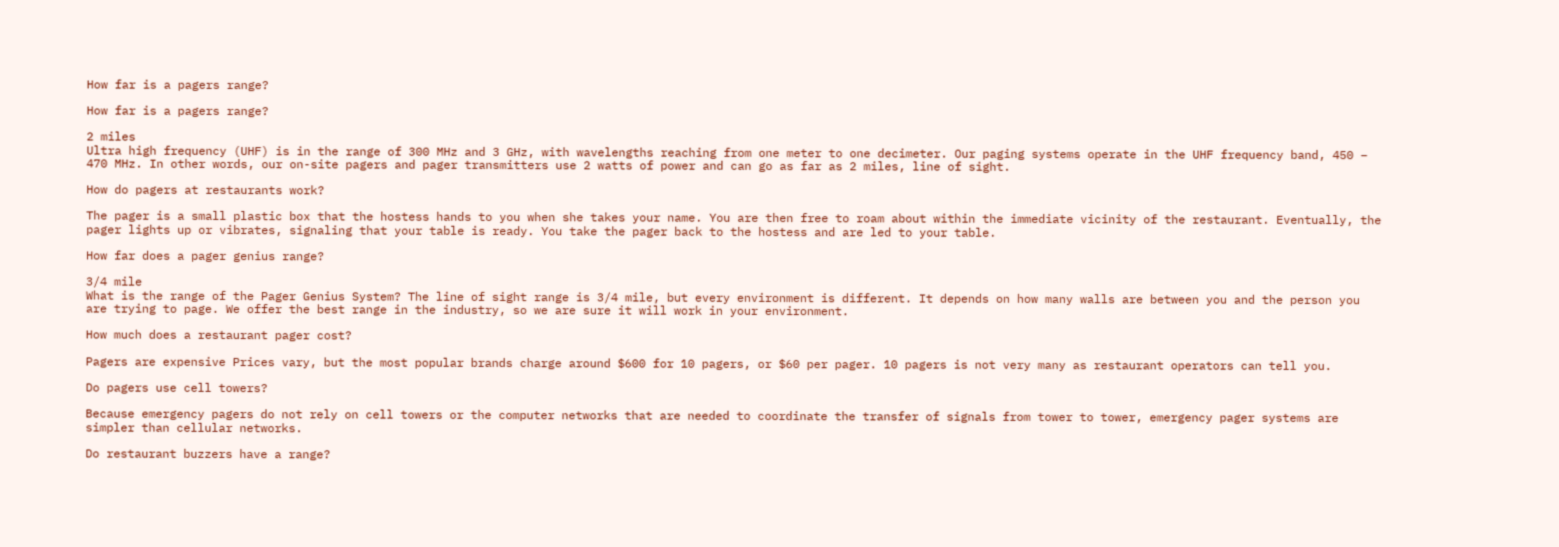How far is a pagers range?

How far is a pagers range?

2 miles
Ultra high frequency (UHF) is in the range of 300 MHz and 3 GHz, with wavelengths reaching from one meter to one decimeter. Our paging systems operate in the UHF frequency band, 450 – 470 MHz. In other words, our on-site pagers and pager transmitters use 2 watts of power and can go as far as 2 miles, line of sight.

How do pagers at restaurants work?

The pager is a small plastic box that the hostess hands to you when she takes your name. You are then free to roam about within the immediate vicinity of the restaurant. Eventually, the pager lights up or vibrates, signaling that your table is ready. You take the pager back to the hostess and are led to your table.

How far does a pager genius range?

3/4 mile
What is the range of the Pager Genius System? The line of sight range is 3/4 mile, but every environment is different. It depends on how many walls are between you and the person you are trying to page. We offer the best range in the industry, so we are sure it will work in your environment.

How much does a restaurant pager cost?

Pagers are expensive Prices vary, but the most popular brands charge around $600 for 10 pagers, or $60 per pager. 10 pagers is not very many as restaurant operators can tell you.

Do pagers use cell towers?

Because emergency pagers do not rely on cell towers or the computer networks that are needed to coordinate the transfer of signals from tower to tower, emergency pager systems are simpler than cellular networks.

Do restaurant buzzers have a range?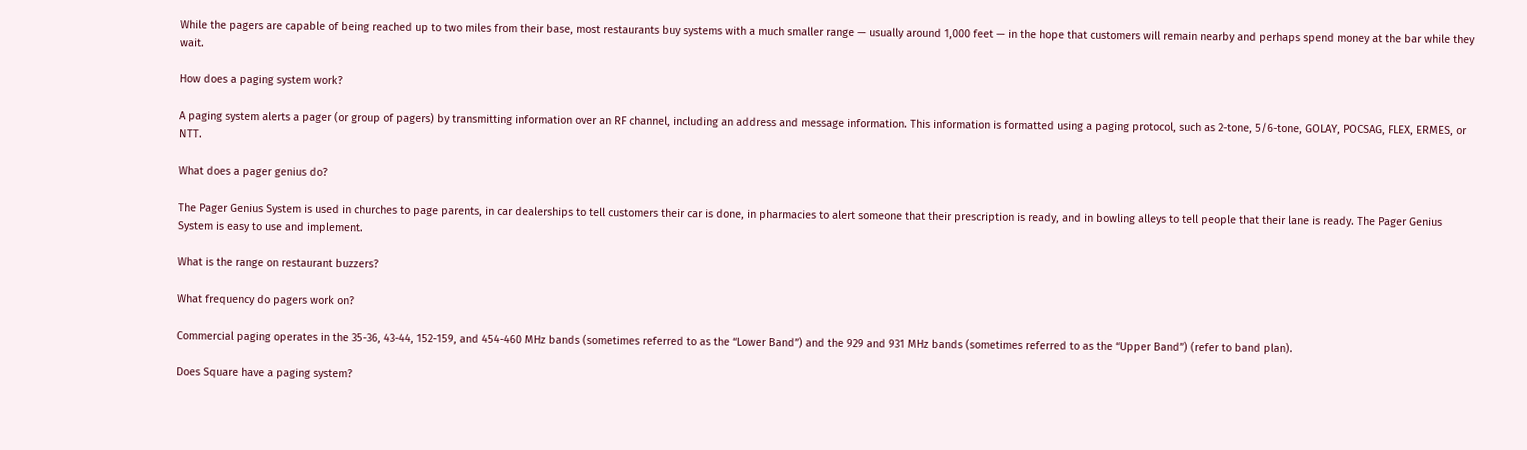While the pagers are capable of being reached up to two miles from their base, most restaurants buy systems with a much smaller range — usually around 1,000 feet — in the hope that customers will remain nearby and perhaps spend money at the bar while they wait.

How does a paging system work?

A paging system alerts a pager (or group of pagers) by transmitting information over an RF channel, including an address and message information. This information is formatted using a paging protocol, such as 2-tone, 5/6-tone, GOLAY, POCSAG, FLEX, ERMES, or NTT.

What does a pager genius do?

The Pager Genius System is used in churches to page parents, in car dealerships to tell customers their car is done, in pharmacies to alert someone that their prescription is ready, and in bowling alleys to tell people that their lane is ready. The Pager Genius System is easy to use and implement.

What is the range on restaurant buzzers?

What frequency do pagers work on?

Commercial paging operates in the 35-36, 43-44, 152-159, and 454-460 MHz bands (sometimes referred to as the “Lower Band”) and the 929 and 931 MHz bands (sometimes referred to as the “Upper Band”) (refer to band plan).

Does Square have a paging system?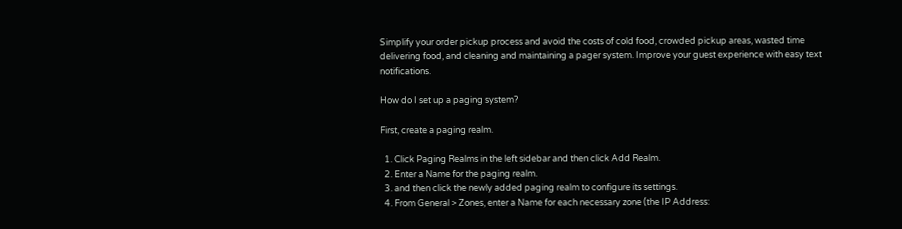Simplify your order pickup process and avoid the costs of cold food, crowded pickup areas, wasted time delivering food, and cleaning and maintaining a pager system. Improve your guest experience with easy text notifications.

How do I set up a paging system?

First, create a paging realm.

  1. Click Paging Realms in the left sidebar and then click Add Realm.
  2. Enter a Name for the paging realm.
  3. and then click the newly added paging realm to configure its settings.
  4. From General > Zones, enter a Name for each necessary zone (the IP Address: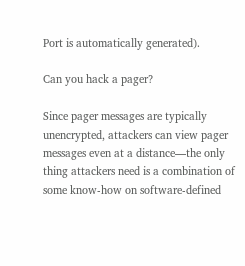Port is automatically generated).

Can you hack a pager?

Since pager messages are typically unencrypted, attackers can view pager messages even at a distance—the only thing attackers need is a combination of some know-how on software-defined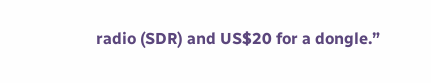radio (SDR) and US$20 for a dongle.”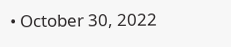• October 30, 2022